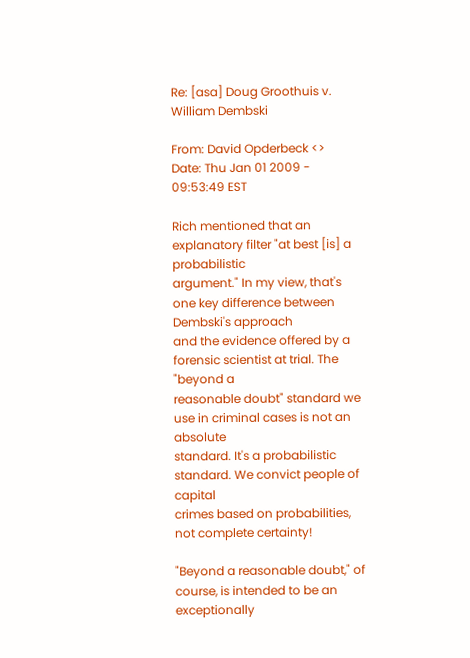Re: [asa] Doug Groothuis v. William Dembski

From: David Opderbeck <>
Date: Thu Jan 01 2009 - 09:53:49 EST

Rich mentioned that an explanatory filter "at best [is] a probabilistic
argument." In my view, that's one key difference between Dembski's approach
and the evidence offered by a forensic scientist at trial. The "beyond a
reasonable doubt" standard we use in criminal cases is not an absolute
standard. It's a probabilistic standard. We convict people of capital
crimes based on probabilities, not complete certainty!

"Beyond a reasonable doubt," of course, is intended to be an exceptionally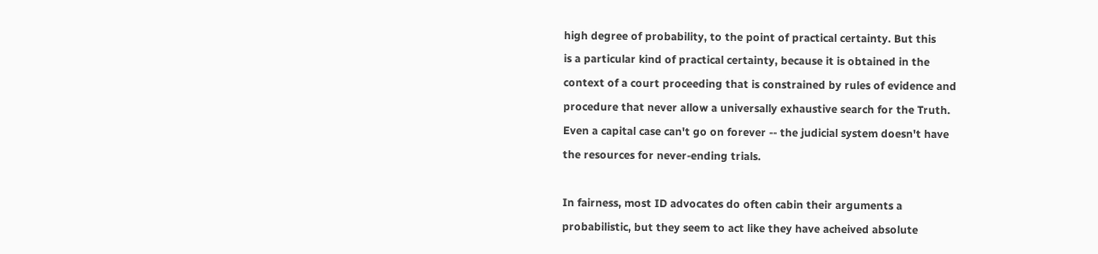high degree of probability, to the point of practical certainty. But this
is a particular kind of practical certainty, because it is obtained in the
context of a court proceeding that is constrained by rules of evidence and
procedure that never allow a universally exhaustive search for the Truth.
Even a capital case can't go on forever -- the judicial system doesn't have
the resources for never-ending trials.

In fairness, most ID advocates do often cabin their arguments a
probabilistic, but they seem to act like they have acheived absolute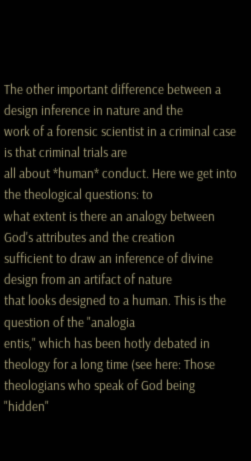The other important difference between a design inference in nature and the
work of a forensic scientist in a criminal case is that criminal trials are
all about *human* conduct. Here we get into the theological questions: to
what extent is there an analogy between God's attributes and the creation
sufficient to draw an inference of divine design from an artifact of nature
that looks designed to a human. This is the question of the "analogia
entis," which has been hotly debated in theology for a long time (see here: Those
theologians who speak of God being "hidden"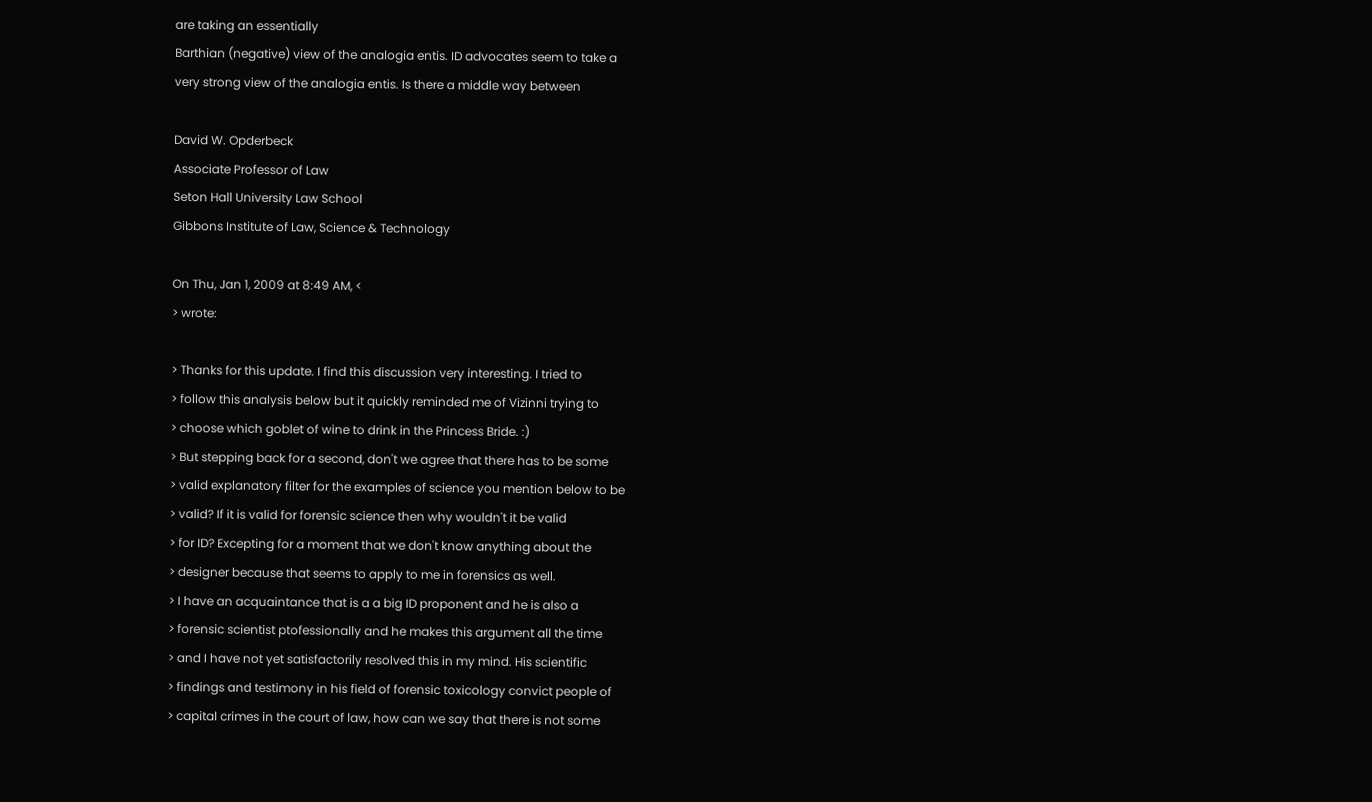are taking an essentially
Barthian (negative) view of the analogia entis. ID advocates seem to take a
very strong view of the analogia entis. Is there a middle way between

David W. Opderbeck
Associate Professor of Law
Seton Hall University Law School
Gibbons Institute of Law, Science & Technology

On Thu, Jan 1, 2009 at 8:49 AM, <
> wrote:

> Thanks for this update. I find this discussion very interesting. I tried to
> follow this analysis below but it quickly reminded me of Vizinni trying to
> choose which goblet of wine to drink in the Princess Bride. :)
> But stepping back for a second, don't we agree that there has to be some
> valid explanatory filter for the examples of science you mention below to be
> valid? If it is valid for forensic science then why wouldn't it be valid
> for ID? Excepting for a moment that we don't know anything about the
> designer because that seems to apply to me in forensics as well.
> I have an acquaintance that is a a big ID proponent and he is also a
> forensic scientist ptofessionally and he makes this argument all the time
> and I have not yet satisfactorily resolved this in my mind. His scientific
> findings and testimony in his field of forensic toxicology convict people of
> capital crimes in the court of law, how can we say that there is not some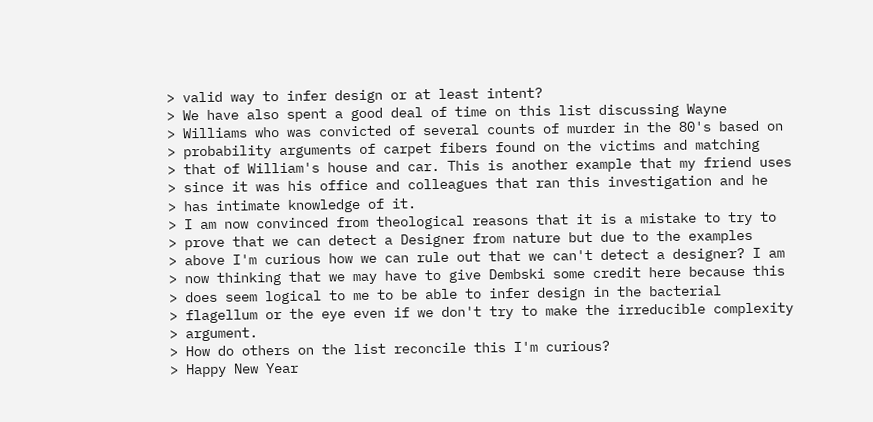> valid way to infer design or at least intent?
> We have also spent a good deal of time on this list discussing Wayne
> Williams who was convicted of several counts of murder in the 80's based on
> probability arguments of carpet fibers found on the victims and matching
> that of William's house and car. This is another example that my friend uses
> since it was his office and colleagues that ran this investigation and he
> has intimate knowledge of it.
> I am now convinced from theological reasons that it is a mistake to try to
> prove that we can detect a Designer from nature but due to the examples
> above I'm curious how we can rule out that we can't detect a designer? I am
> now thinking that we may have to give Dembski some credit here because this
> does seem logical to me to be able to infer design in the bacterial
> flagellum or the eye even if we don't try to make the irreducible complexity
> argument.
> How do others on the list reconcile this I'm curious?
> Happy New Year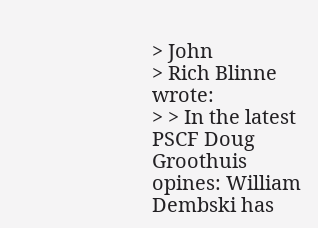> John
> Rich Blinne wrote:
> > In the latest PSCF Doug Groothuis opines: William Dembski has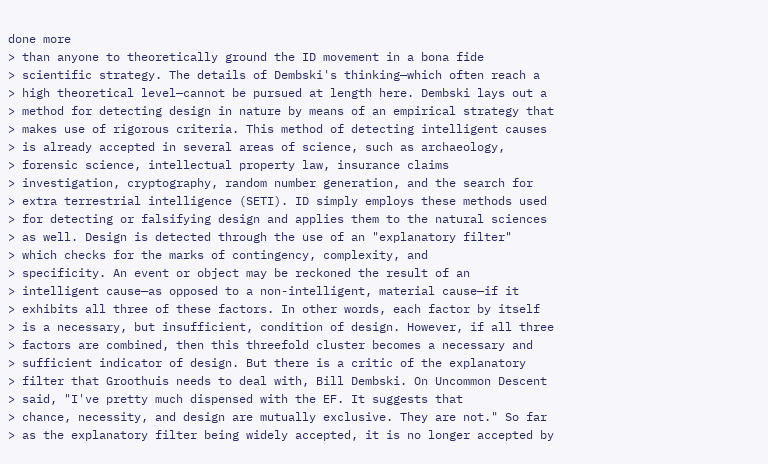done more
> than anyone to theoretically ground the ID movement in a bona fide
> scientific strategy. The details of Dembski's thinking—which often reach a
> high theoretical level—cannot be pursued at length here. Dembski lays out a
> method for detecting design in nature by means of an empirical strategy that
> makes use of rigorous criteria. This method of detecting intelligent causes
> is already accepted in several areas of science, such as archaeology,
> forensic science, intellectual property law, insurance claims
> investigation, cryptography, random number generation, and the search for
> extra terrestrial intelligence (SETI). ID simply employs these methods used
> for detecting or falsifying design and applies them to the natural sciences
> as well. Design is detected through the use of an "explanatory filter"
> which checks for the marks of contingency, complexity, and
> specificity. An event or object may be reckoned the result of an
> intelligent cause—as opposed to a non-intelligent, material cause—if it
> exhibits all three of these factors. In other words, each factor by itself
> is a necessary, but insufficient, condition of design. However, if all three
> factors are combined, then this threefold cluster becomes a necessary and
> sufficient indicator of design. But there is a critic of the explanatory
> filter that Groothuis needs to deal with, Bill Dembski. On Uncommon Descent
> said, "I've pretty much dispensed with the EF. It suggests that
> chance, necessity, and design are mutually exclusive. They are not." So far
> as the explanatory filter being widely accepted, it is no longer accepted by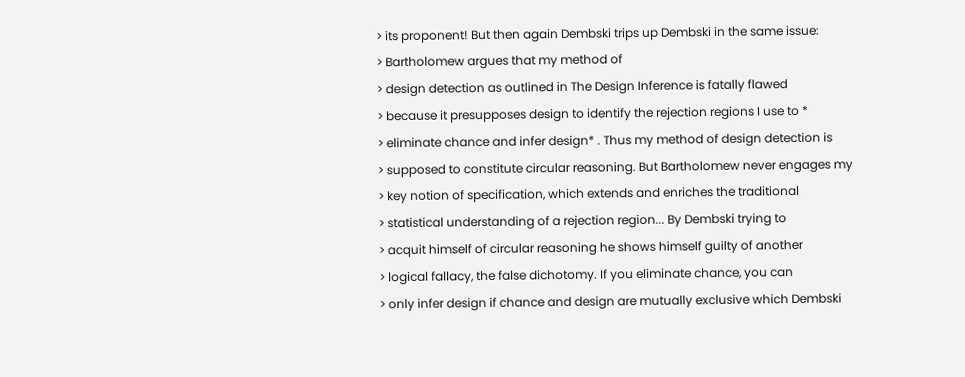> its proponent! But then again Dembski trips up Dembski in the same issue:
> Bartholomew argues that my method of
> design detection as outlined in The Design Inference is fatally flawed
> because it presupposes design to identify the rejection regions I use to *
> eliminate chance and infer design* . Thus my method of design detection is
> supposed to constitute circular reasoning. But Bartholomew never engages my
> key notion of specification, which extends and enriches the traditional
> statistical understanding of a rejection region... By Dembski trying to
> acquit himself of circular reasoning he shows himself guilty of another
> logical fallacy, the false dichotomy. If you eliminate chance, you can
> only infer design if chance and design are mutually exclusive which Dembski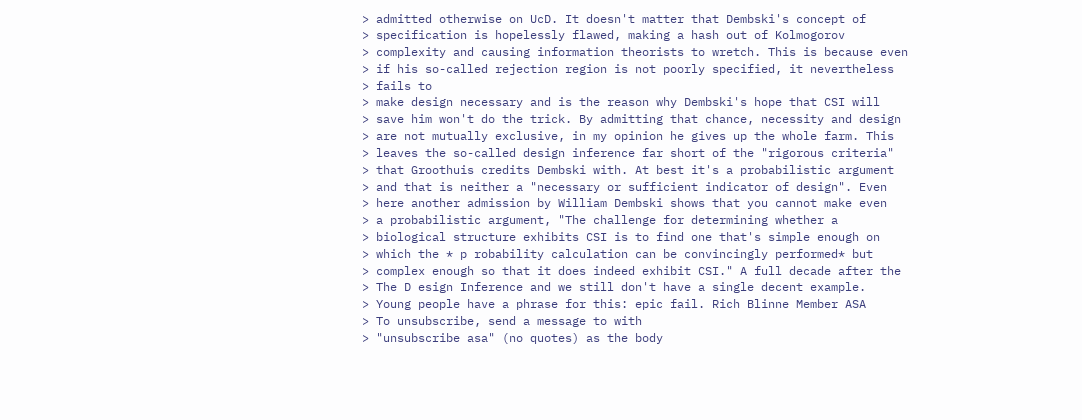> admitted otherwise on UcD. It doesn't matter that Dembski's concept of
> specification is hopelessly flawed, making a hash out of Kolmogorov
> complexity and causing information theorists to wretch. This is because even
> if his so-called rejection region is not poorly specified, it nevertheless
> fails to
> make design necessary and is the reason why Dembski's hope that CSI will
> save him won't do the trick. By admitting that chance, necessity and design
> are not mutually exclusive, in my opinion he gives up the whole farm. This
> leaves the so-called design inference far short of the "rigorous criteria"
> that Groothuis credits Dembski with. At best it's a probabilistic argument
> and that is neither a "necessary or sufficient indicator of design". Even
> here another admission by William Dembski shows that you cannot make even
> a probabilistic argument, "The challenge for determining whether a
> biological structure exhibits CSI is to find one that's simple enough on
> which the * p robability calculation can be convincingly performed* but
> complex enough so that it does indeed exhibit CSI." A full decade after the
> The D esign Inference and we still don't have a single decent example.
> Young people have a phrase for this: epic fail. Rich Blinne Member ASA
> To unsubscribe, send a message to with
> "unsubscribe asa" (no quotes) as the body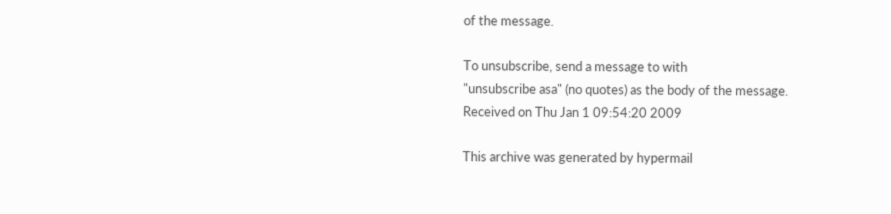of the message.

To unsubscribe, send a message to with
"unsubscribe asa" (no quotes) as the body of the message.
Received on Thu Jan 1 09:54:20 2009

This archive was generated by hypermail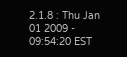2.1.8 : Thu Jan 01 2009 - 09:54:20 EST